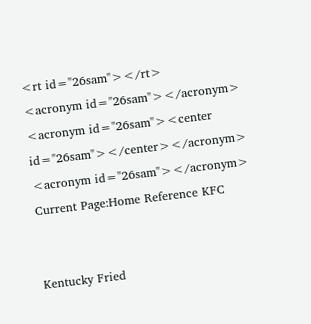<rt id="26sam"></rt>
<acronym id="26sam"></acronym>
<acronym id="26sam"><center id="26sam"></center></acronym>
<acronym id="26sam"></acronym>
Current Page:Home Reference KFC


Kentucky Fried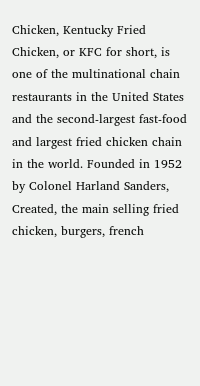Chicken, Kentucky Fried Chicken, or KFC for short, is one of the multinational chain restaurants in the United States and the second-largest fast-food and largest fried chicken chain in the world. Founded in 1952 by Colonel Harland Sanders, Created, the main selling fried chicken, burgers, french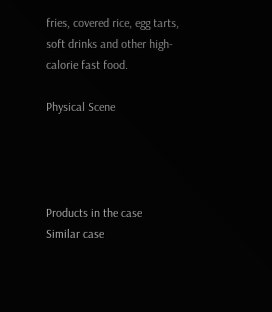fries, covered rice, egg tarts, soft drinks and other high-calorie fast food.

Physical Scene




Products in the case
Similar case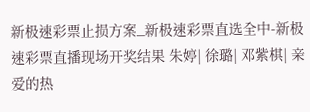新极速彩票止损方案_新极速彩票直选全中-新极速彩票直播现场开奖结果 朱婷| 徐璐| 邓紫棋| 亲爱的热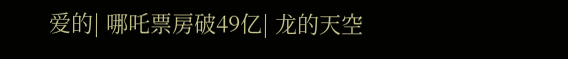爱的| 哪吒票房破49亿| 龙的天空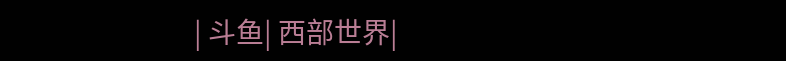| 斗鱼| 西部世界|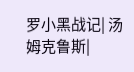罗小黑战记| 汤姆克鲁斯|